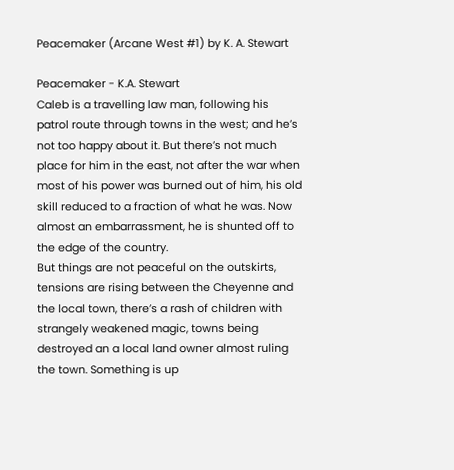Peacemaker (Arcane West #1) by K. A. Stewart

Peacemaker - K.A. Stewart
Caleb is a travelling law man, following his patrol route through towns in the west; and he’s not too happy about it. But there’s not much place for him in the east, not after the war when most of his power was burned out of him, his old skill reduced to a fraction of what he was. Now almost an embarrassment, he is shunted off to the edge of the country.
But things are not peaceful on the outskirts, tensions are rising between the Cheyenne and the local town, there’s a rash of children with strangely weakened magic, towns being destroyed an a local land owner almost ruling the town. Something is up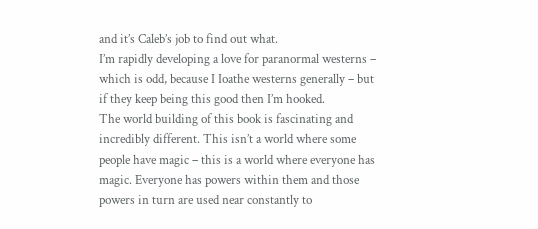and it’s Caleb’s job to find out what.
I’m rapidly developing a love for paranormal westerns – which is odd, because I Ioathe westerns generally – but if they keep being this good then I’m hooked.
The world building of this book is fascinating and incredibly different. This isn’t a world where some people have magic – this is a world where everyone has magic. Everyone has powers within them and those powers in turn are used near constantly to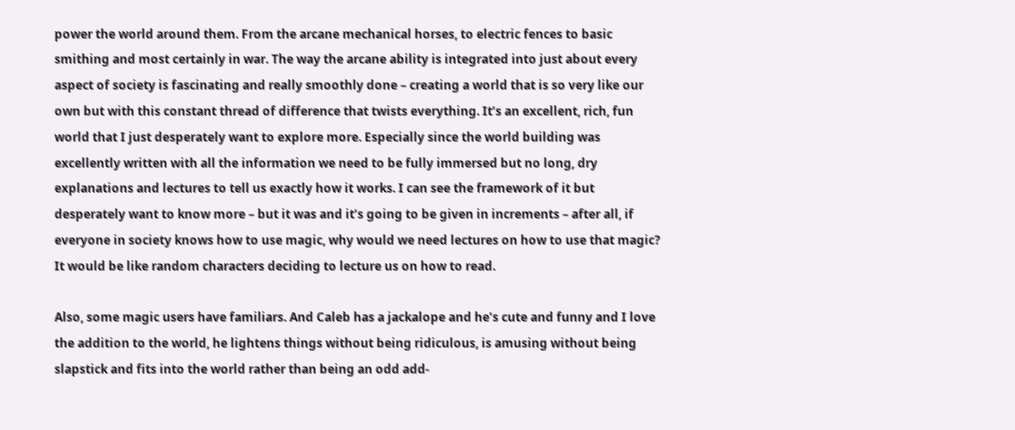power the world around them. From the arcane mechanical horses, to electric fences to basic smithing and most certainly in war. The way the arcane ability is integrated into just about every aspect of society is fascinating and really smoothly done – creating a world that is so very like our own but with this constant thread of difference that twists everything. It’s an excellent, rich, fun world that I just desperately want to explore more. Especially since the world building was excellently written with all the information we need to be fully immersed but no long, dry explanations and lectures to tell us exactly how it works. I can see the framework of it but desperately want to know more – but it was and it’s going to be given in increments – after all, if everyone in society knows how to use magic, why would we need lectures on how to use that magic? It would be like random characters deciding to lecture us on how to read.

Also, some magic users have familiars. And Caleb has a jackalope and he’s cute and funny and I love the addition to the world, he lightens things without being ridiculous, is amusing without being slapstick and fits into the world rather than being an odd add-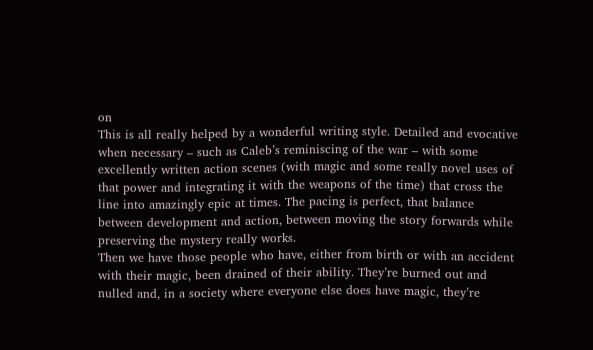on
This is all really helped by a wonderful writing style. Detailed and evocative when necessary – such as Caleb’s reminiscing of the war – with some excellently written action scenes (with magic and some really novel uses of that power and integrating it with the weapons of the time) that cross the line into amazingly epic at times. The pacing is perfect, that balance between development and action, between moving the story forwards while preserving the mystery really works.
Then we have those people who have, either from birth or with an accident with their magic, been drained of their ability. They’re burned out and nulled and, in a society where everyone else does have magic, they’re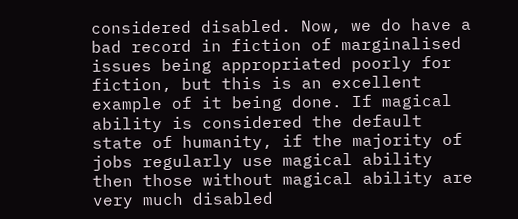considered disabled. Now, we do have a bad record in fiction of marginalised issues being appropriated poorly for fiction, but this is an excellent example of it being done. If magical ability is considered the default state of humanity, if the majority of jobs regularly use magical ability then those without magical ability are very much disabled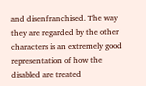and disenfranchised. The way they are regarded by the other characters is an extremely good representation of how the disabled are treated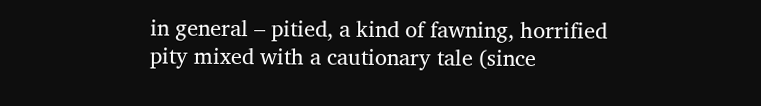in general – pitied, a kind of fawning, horrified pity mixed with a cautionary tale (since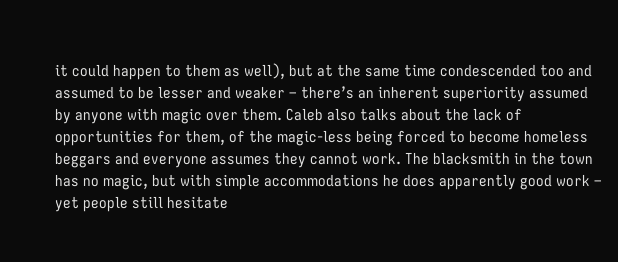it could happen to them as well), but at the same time condescended too and assumed to be lesser and weaker – there’s an inherent superiority assumed by anyone with magic over them. Caleb also talks about the lack of opportunities for them, of the magic-less being forced to become homeless beggars and everyone assumes they cannot work. The blacksmith in the town has no magic, but with simple accommodations he does apparently good work – yet people still hesitate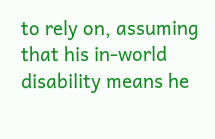to rely on, assuming that his in-world disability means he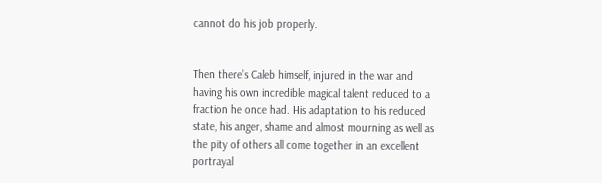cannot do his job properly.


Then there’s Caleb himself, injured in the war and having his own incredible magical talent reduced to a fraction he once had. His adaptation to his reduced state, his anger, shame and almost mourning as well as the pity of others all come together in an excellent portrayal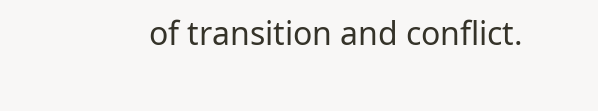of transition and conflict.